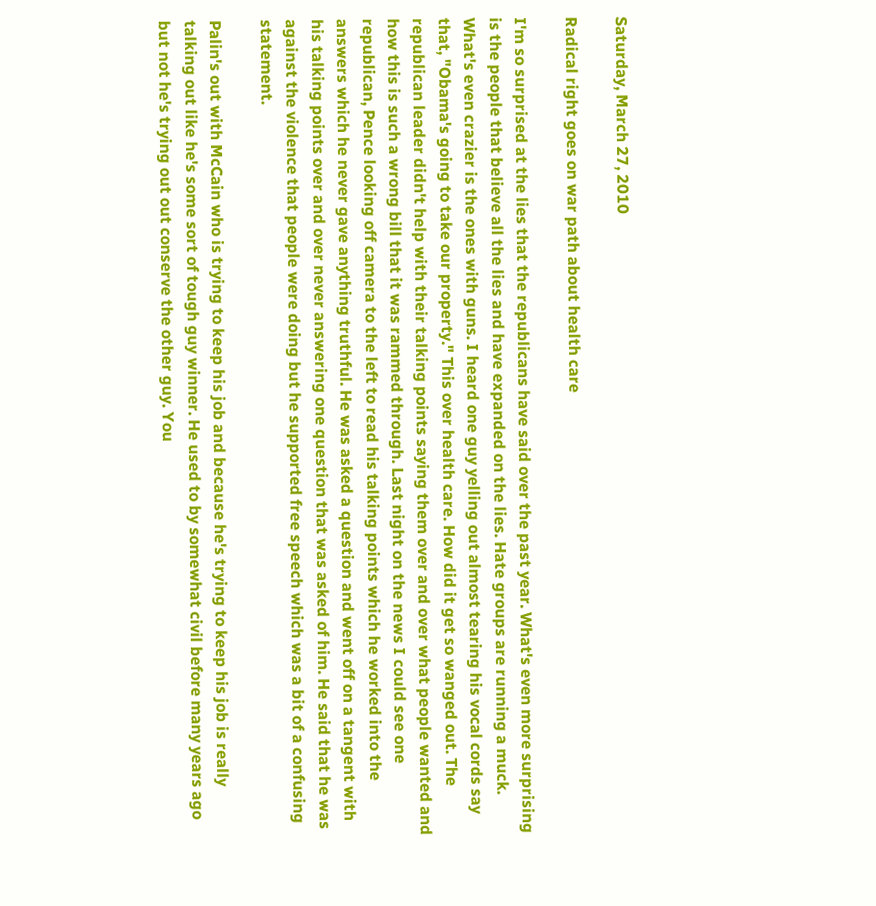Saturday, March 27, 2010

Radical right goes on war path about health care

I'm so surprised at the lies that the republicans have said over the past year. What's even more surprising is the people that believe all the lies and have expanded on the lies. Hate groups are running a muck. What's even crazier is the ones with guns. I heard one guy yelling out almost tearing his vocal cords say that, "Obama's going to take our property." This over health care. How did it get so wanged out. The republican leader didn't help with their talking points saying them over and over what people wanted and how this is such a wrong bill that it was rammed through. Last night on the news I could see one republican, Pence looking off camera to the left to read his talking points which he worked into the answers which he never gave anything truthful. He was asked a question and went off on a tangent with his talking points over and over never answering one question that was asked of him. He said that he was against the violence that people were doing but he supported free speech which was a bit of a confusing statement.

Palin's out with McCain who is trying to keep his job and because he's trying to keep his job is really talking out like he's some sort of tough guy winner. He used to by somewhat civil before many years ago but not he's trying out out conserve the other guy. You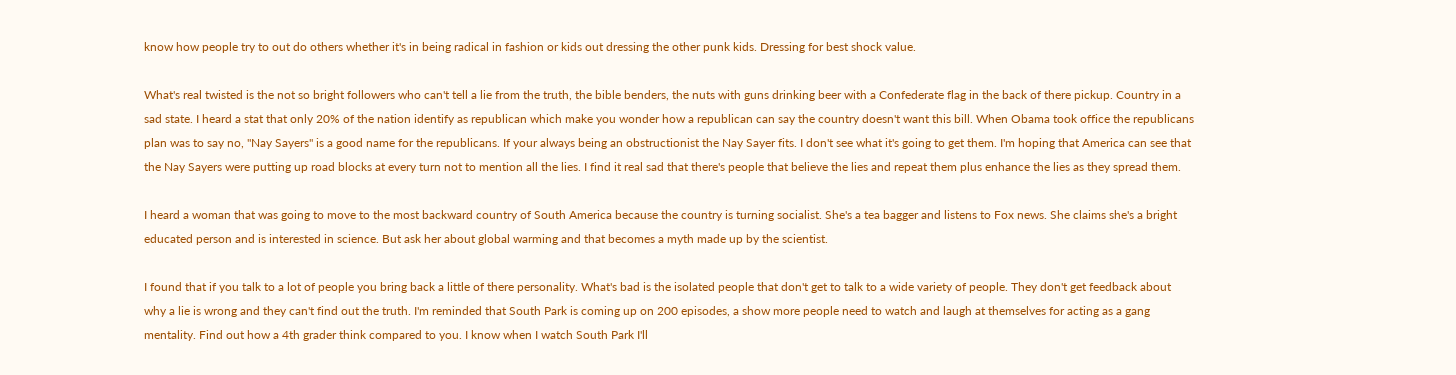know how people try to out do others whether it's in being radical in fashion or kids out dressing the other punk kids. Dressing for best shock value.

What's real twisted is the not so bright followers who can't tell a lie from the truth, the bible benders, the nuts with guns drinking beer with a Confederate flag in the back of there pickup. Country in a sad state. I heard a stat that only 20% of the nation identify as republican which make you wonder how a republican can say the country doesn't want this bill. When Obama took office the republicans plan was to say no, "Nay Sayers" is a good name for the republicans. If your always being an obstructionist the Nay Sayer fits. I don't see what it's going to get them. I'm hoping that America can see that the Nay Sayers were putting up road blocks at every turn not to mention all the lies. I find it real sad that there's people that believe the lies and repeat them plus enhance the lies as they spread them.

I heard a woman that was going to move to the most backward country of South America because the country is turning socialist. She's a tea bagger and listens to Fox news. She claims she's a bright educated person and is interested in science. But ask her about global warming and that becomes a myth made up by the scientist.

I found that if you talk to a lot of people you bring back a little of there personality. What's bad is the isolated people that don't get to talk to a wide variety of people. They don't get feedback about why a lie is wrong and they can't find out the truth. I'm reminded that South Park is coming up on 200 episodes, a show more people need to watch and laugh at themselves for acting as a gang mentality. Find out how a 4th grader think compared to you. I know when I watch South Park I'll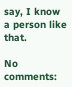say, I know a person like that.

No comments: